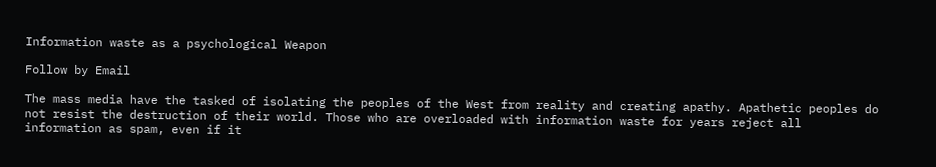Information waste as a psychological Weapon

Follow by Email

The mass media have the tasked of isolating the peoples of the West from reality and creating apathy. Apathetic peoples do not resist the destruction of their world. Those who are overloaded with information waste for years reject all information as spam, even if it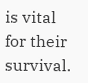is vital for their survival.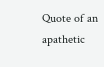Quote of an apathetic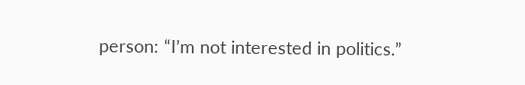person: “I’m not interested in politics.”